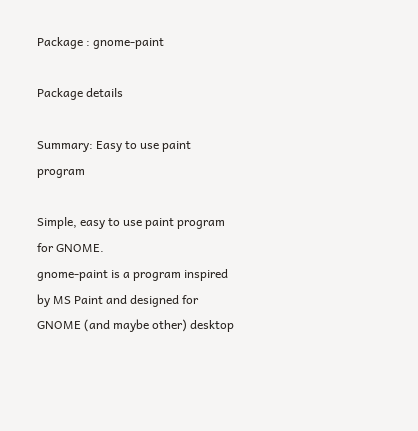Package : gnome-paint

Package details

Summary: Easy to use paint program

Simple, easy to use paint program for GNOME.
gnome-paint is a program inspired by MS Paint and designed for
GNOME (and maybe other) desktop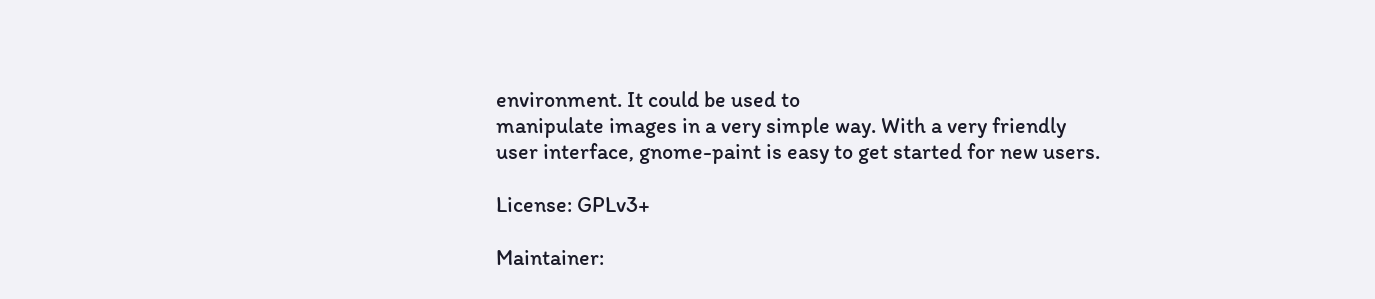environment. It could be used to
manipulate images in a very simple way. With a very friendly
user interface, gnome-paint is easy to get started for new users.

License: GPLv3+

Maintainer: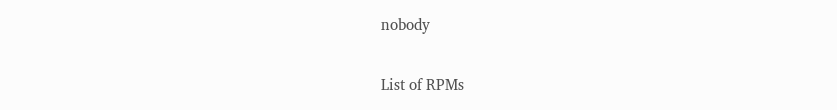nobody

List of RPMs